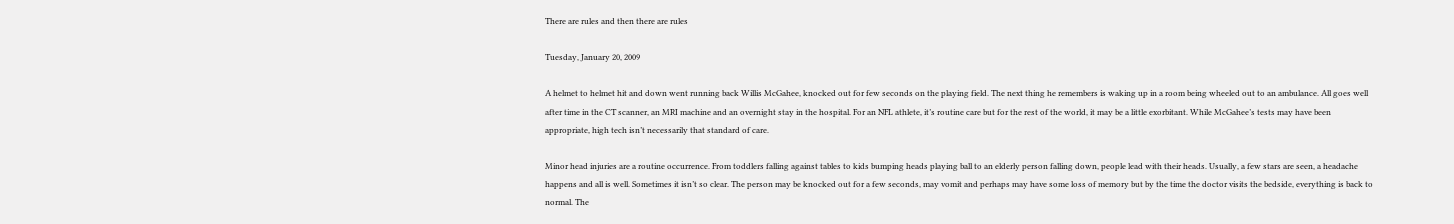There are rules and then there are rules

Tuesday, January 20, 2009

A helmet to helmet hit and down went running back Willis McGahee, knocked out for few seconds on the playing field. The next thing he remembers is waking up in a room being wheeled out to an ambulance. All goes well after time in the CT scanner, an MRI machine and an overnight stay in the hospital. For an NFL athlete, it’s routine care but for the rest of the world, it may be a little exorbitant. While McGahee’s tests may have been appropriate, high tech isn’t necessarily that standard of care.

Minor head injuries are a routine occurrence. From toddlers falling against tables to kids bumping heads playing ball to an elderly person falling down, people lead with their heads. Usually, a few stars are seen, a headache happens and all is well. Sometimes it isn’t so clear. The person may be knocked out for a few seconds, may vomit and perhaps may have some loss of memory but by the time the doctor visits the bedside, everything is back to normal. The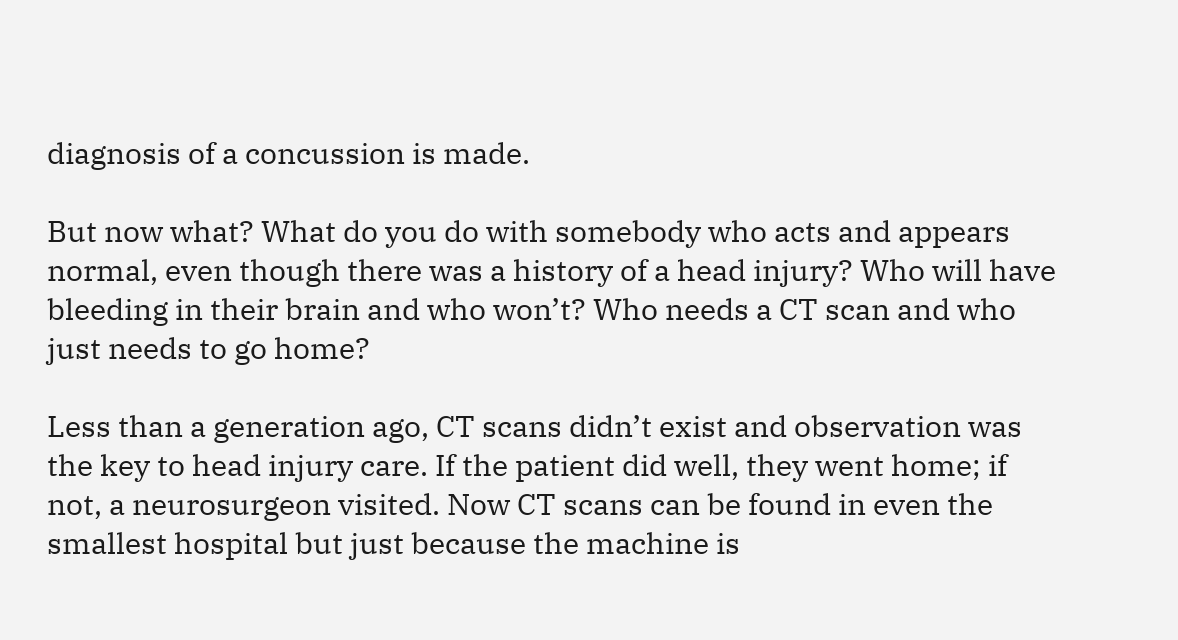diagnosis of a concussion is made.

But now what? What do you do with somebody who acts and appears normal, even though there was a history of a head injury? Who will have bleeding in their brain and who won’t? Who needs a CT scan and who just needs to go home?

Less than a generation ago, CT scans didn’t exist and observation was the key to head injury care. If the patient did well, they went home; if not, a neurosurgeon visited. Now CT scans can be found in even the smallest hospital but just because the machine is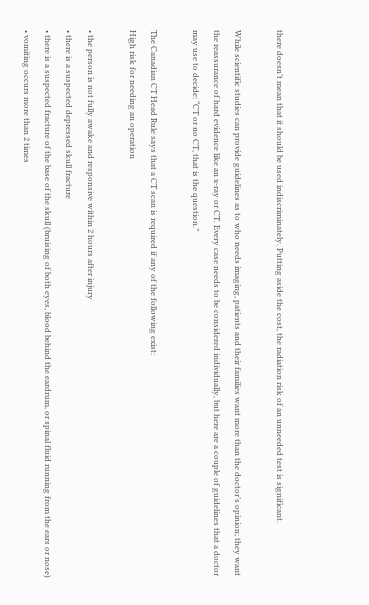there doesn’t mean that it should be used indiscriminately. Putting aside the cost, the radiation risk of an unneeded test is significant.

While scientific studies can provide guidelines as to who needs imaging, patients and their families want more than the doctor’s opinion; they want the reassurance of hard evidence like an x-ray or CT. Every case needs to be considered individually, but here are a couple of guidelines that a doctor may use to decide: “CT or no CT, that is the question.”

The Canadian CT Head Rule says that a CT scan is required if any of the following exist:
High risk for needing an operation

• the person is not fully awake and responsive within 2 hours after injury
• there is a suspected depressed skull fracture
• there is a suspected fracture of the base of the skull (bruising of both eyes, blood behind the eardrum, or spinal fluid running from the ears or nose)
• vomiting occurs more than 2 times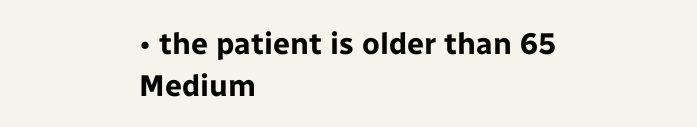• the patient is older than 65
Medium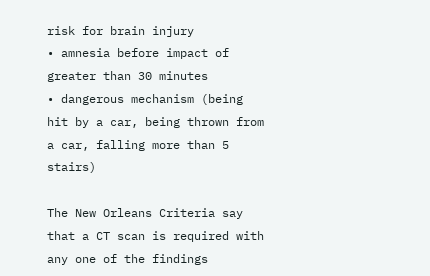risk for brain injury
• amnesia before impact of greater than 30 minutes
• dangerous mechanism (being hit by a car, being thrown from a car, falling more than 5 stairs)

The New Orleans Criteria say that a CT scan is required with any one of the findings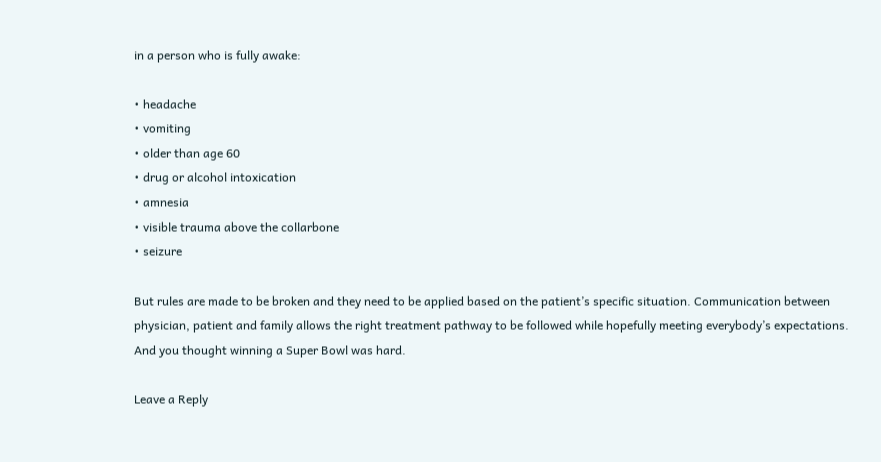in a person who is fully awake:

• headache
• vomiting
• older than age 60
• drug or alcohol intoxication
• amnesia
• visible trauma above the collarbone
• seizure

But rules are made to be broken and they need to be applied based on the patient’s specific situation. Communication between physician, patient and family allows the right treatment pathway to be followed while hopefully meeting everybody’s expectations. And you thought winning a Super Bowl was hard.

Leave a Reply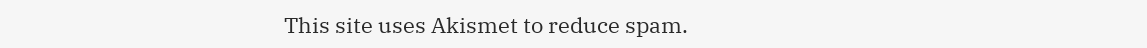This site uses Akismet to reduce spam.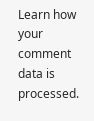Learn how your comment data is processed.